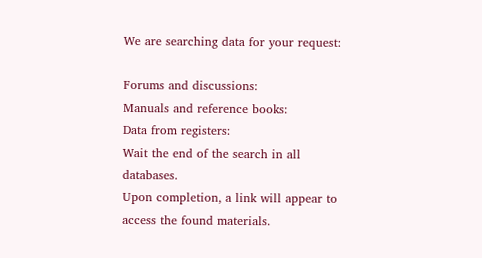We are searching data for your request:

Forums and discussions:
Manuals and reference books:
Data from registers:
Wait the end of the search in all databases.
Upon completion, a link will appear to access the found materials.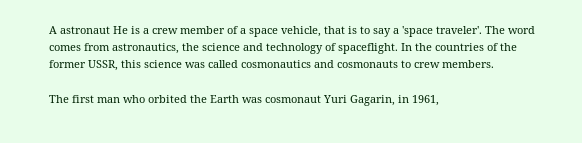A astronaut He is a crew member of a space vehicle, that is to say a 'space traveler'. The word comes from astronautics, the science and technology of spaceflight. In the countries of the former USSR, this science was called cosmonautics and cosmonauts to crew members.

The first man who orbited the Earth was cosmonaut Yuri Gagarin, in 1961,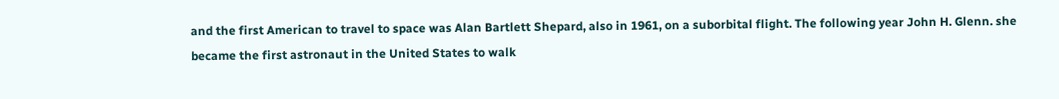and the first American to travel to space was Alan Bartlett Shepard, also in 1961, on a suborbital flight. The following year John H. Glenn. she became the first astronaut in the United States to walk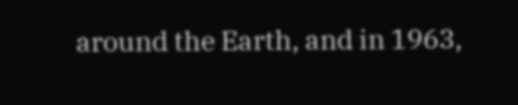around the Earth, and in 1963,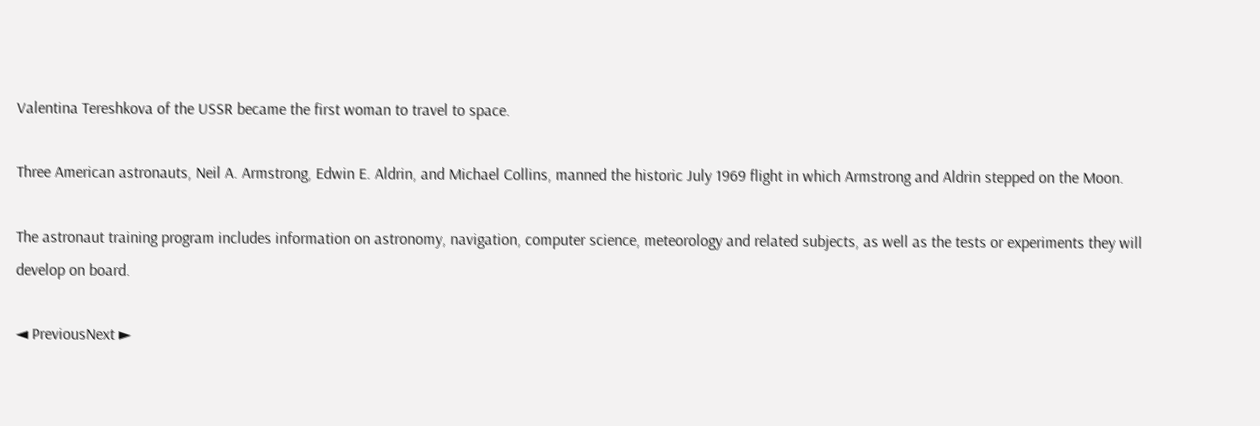Valentina Tereshkova of the USSR became the first woman to travel to space.

Three American astronauts, Neil A. Armstrong, Edwin E. Aldrin, and Michael Collins, manned the historic July 1969 flight in which Armstrong and Aldrin stepped on the Moon.

The astronaut training program includes information on astronomy, navigation, computer science, meteorology and related subjects, as well as the tests or experiments they will develop on board.

◄ PreviousNext ►